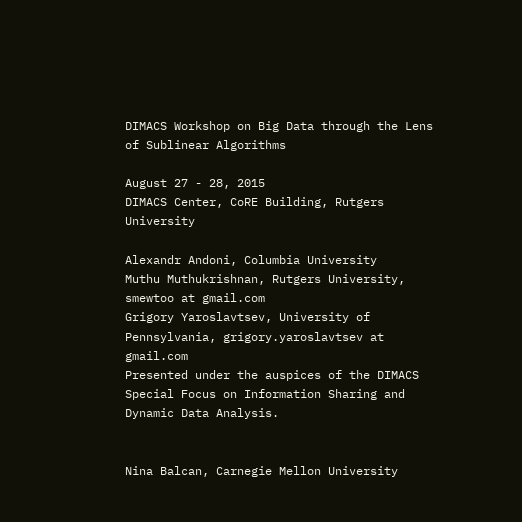DIMACS Workshop on Big Data through the Lens of Sublinear Algorithms

August 27 - 28, 2015
DIMACS Center, CoRE Building, Rutgers University

Alexandr Andoni, Columbia University
Muthu Muthukrishnan, Rutgers University, smewtoo at gmail.com
Grigory Yaroslavtsev, University of Pennsylvania, grigory.yaroslavtsev at gmail.com
Presented under the auspices of the DIMACS Special Focus on Information Sharing and Dynamic Data Analysis.


Nina Balcan, Carnegie Mellon University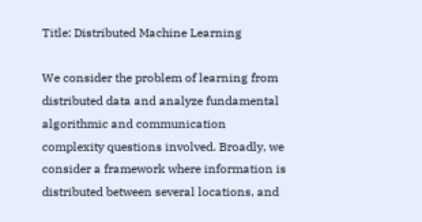Title: Distributed Machine Learning

We consider the problem of learning from distributed data and analyze fundamental algorithmic and communication complexity questions involved. Broadly, we consider a framework where information is distributed between several locations, and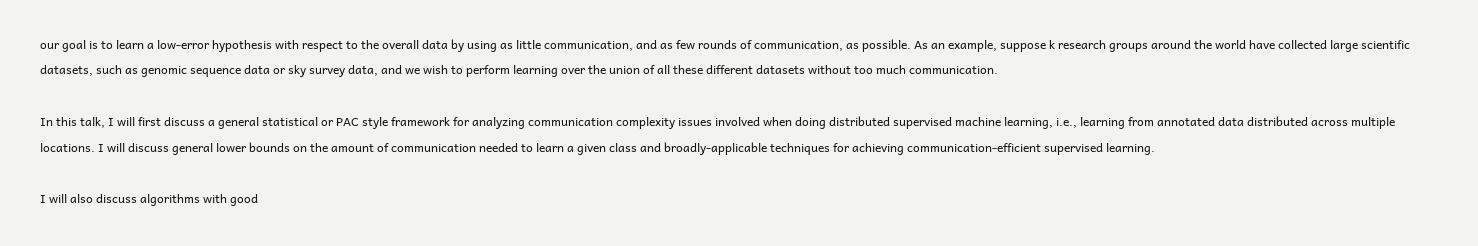our goal is to learn a low-error hypothesis with respect to the overall data by using as little communication, and as few rounds of communication, as possible. As an example, suppose k research groups around the world have collected large scientific datasets, such as genomic sequence data or sky survey data, and we wish to perform learning over the union of all these different datasets without too much communication.

In this talk, I will first discuss a general statistical or PAC style framework for analyzing communication complexity issues involved when doing distributed supervised machine learning, i.e., learning from annotated data distributed across multiple locations. I will discuss general lower bounds on the amount of communication needed to learn a given class and broadly-applicable techniques for achieving communication-efficient supervised learning.

I will also discuss algorithms with good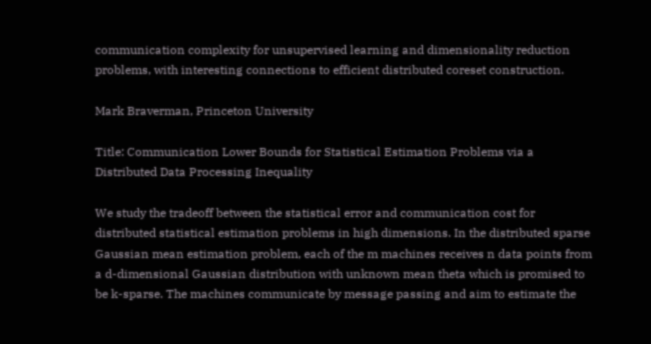communication complexity for unsupervised learning and dimensionality reduction problems, with interesting connections to efficient distributed coreset construction.

Mark Braverman, Princeton University

Title: Communication Lower Bounds for Statistical Estimation Problems via a Distributed Data Processing Inequality

We study the tradeoff between the statistical error and communication cost for distributed statistical estimation problems in high dimensions. In the distributed sparse Gaussian mean estimation problem, each of the m machines receives n data points from a d-dimensional Gaussian distribution with unknown mean theta which is promised to be k-sparse. The machines communicate by message passing and aim to estimate the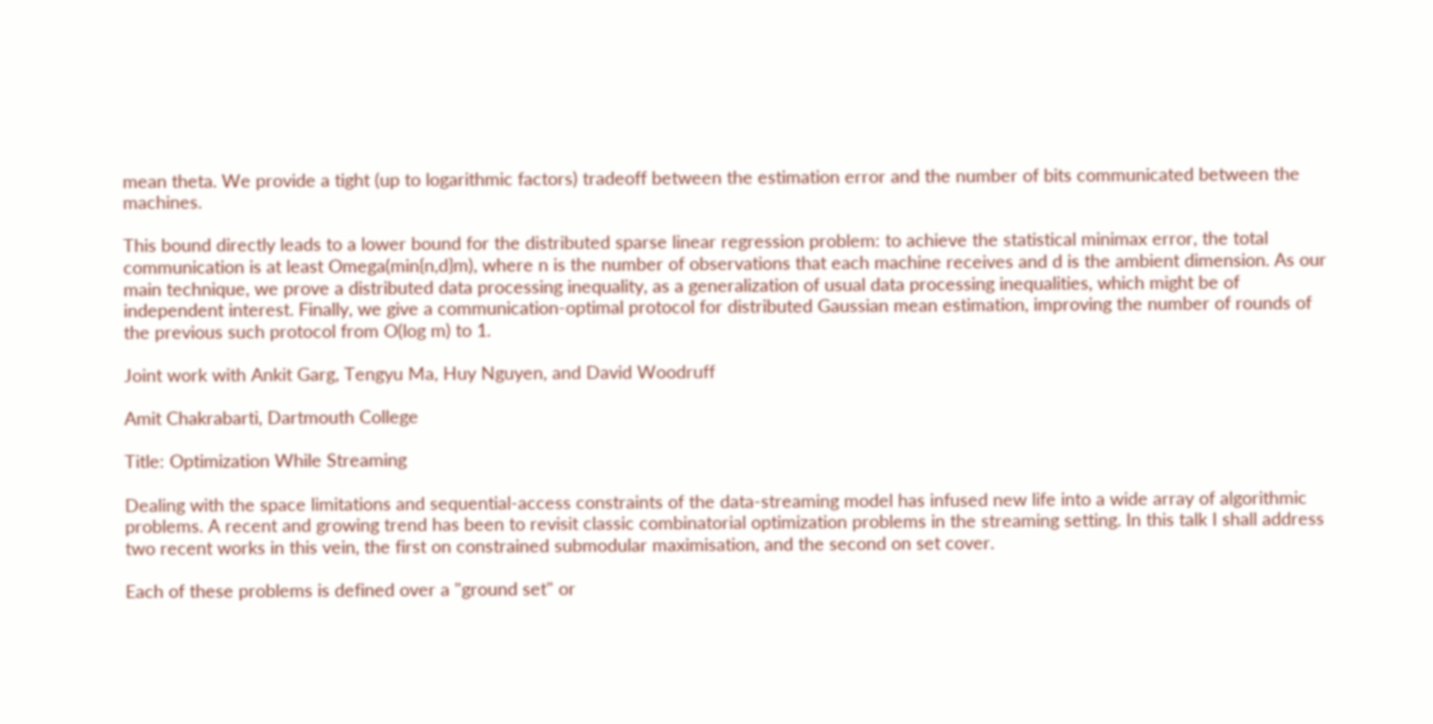mean theta. We provide a tight (up to logarithmic factors) tradeoff between the estimation error and the number of bits communicated between the machines.

This bound directly leads to a lower bound for the distributed sparse linear regression problem: to achieve the statistical minimax error, the total communication is at least Omega(min{n,d}m), where n is the number of observations that each machine receives and d is the ambient dimension. As our main technique, we prove a distributed data processing inequality, as a generalization of usual data processing inequalities, which might be of independent interest. Finally, we give a communication-optimal protocol for distributed Gaussian mean estimation, improving the number of rounds of the previous such protocol from O(log m) to 1.

Joint work with Ankit Garg, Tengyu Ma, Huy Nguyen, and David Woodruff

Amit Chakrabarti, Dartmouth College

Title: Optimization While Streaming

Dealing with the space limitations and sequential-access constraints of the data-streaming model has infused new life into a wide array of algorithmic problems. A recent and growing trend has been to revisit classic combinatorial optimization problems in the streaming setting. In this talk I shall address two recent works in this vein, the first on constrained submodular maximisation, and the second on set cover.

Each of these problems is defined over a "ground set" or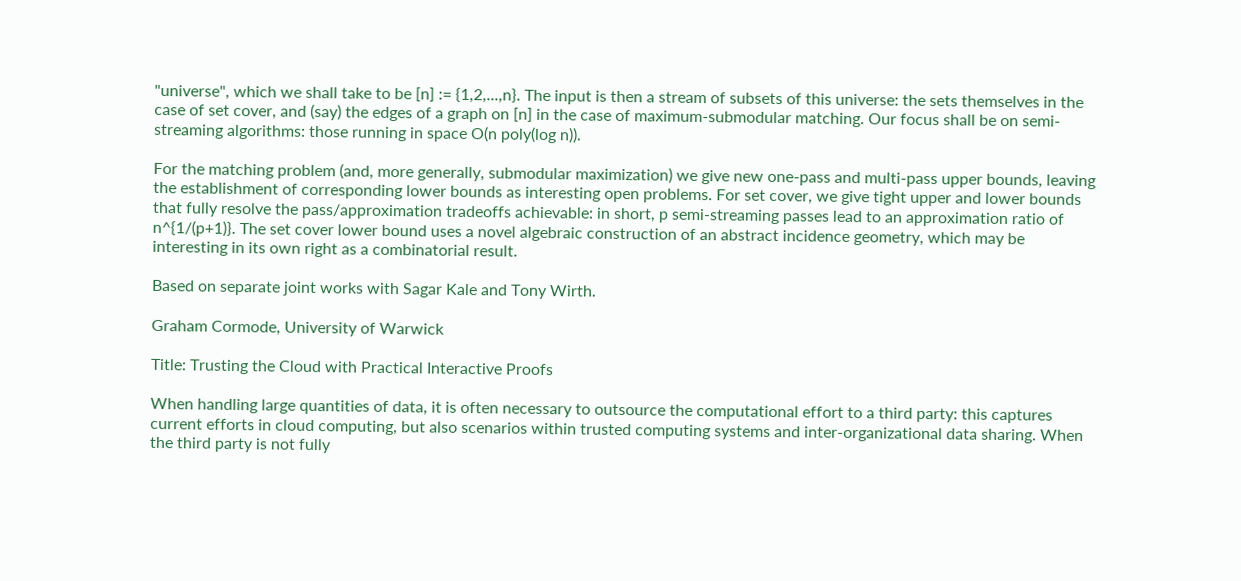"universe", which we shall take to be [n] := {1,2,...,n}. The input is then a stream of subsets of this universe: the sets themselves in the case of set cover, and (say) the edges of a graph on [n] in the case of maximum-submodular matching. Our focus shall be on semi-streaming algorithms: those running in space O(n poly(log n)).

For the matching problem (and, more generally, submodular maximization) we give new one-pass and multi-pass upper bounds, leaving the establishment of corresponding lower bounds as interesting open problems. For set cover, we give tight upper and lower bounds that fully resolve the pass/approximation tradeoffs achievable: in short, p semi-streaming passes lead to an approximation ratio of n^{1/(p+1)}. The set cover lower bound uses a novel algebraic construction of an abstract incidence geometry, which may be interesting in its own right as a combinatorial result.

Based on separate joint works with Sagar Kale and Tony Wirth.

Graham Cormode, University of Warwick

Title: Trusting the Cloud with Practical Interactive Proofs

When handling large quantities of data, it is often necessary to outsource the computational effort to a third party: this captures current efforts in cloud computing, but also scenarios within trusted computing systems and inter-organizational data sharing. When the third party is not fully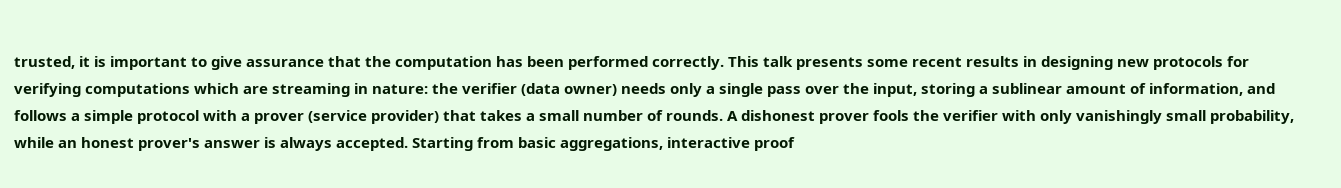trusted, it is important to give assurance that the computation has been performed correctly. This talk presents some recent results in designing new protocols for verifying computations which are streaming in nature: the verifier (data owner) needs only a single pass over the input, storing a sublinear amount of information, and follows a simple protocol with a prover (service provider) that takes a small number of rounds. A dishonest prover fools the verifier with only vanishingly small probability, while an honest prover's answer is always accepted. Starting from basic aggregations, interactive proof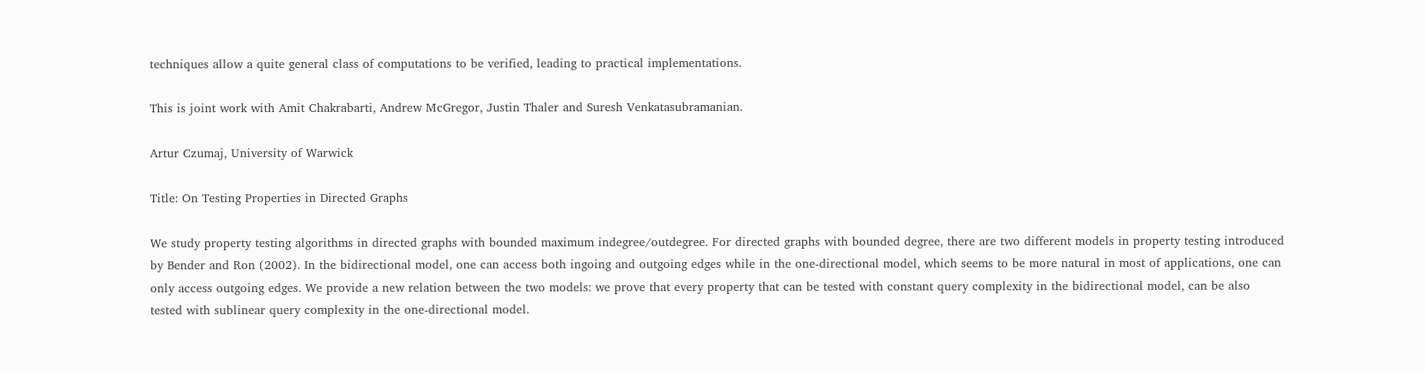techniques allow a quite general class of computations to be verified, leading to practical implementations.

This is joint work with Amit Chakrabarti, Andrew McGregor, Justin Thaler and Suresh Venkatasubramanian.

Artur Czumaj, University of Warwick

Title: On Testing Properties in Directed Graphs

We study property testing algorithms in directed graphs with bounded maximum indegree/outdegree. For directed graphs with bounded degree, there are two different models in property testing introduced by Bender and Ron (2002). In the bidirectional model, one can access both ingoing and outgoing edges while in the one-directional model, which seems to be more natural in most of applications, one can only access outgoing edges. We provide a new relation between the two models: we prove that every property that can be tested with constant query complexity in the bidirectional model, can be also tested with sublinear query complexity in the one-directional model.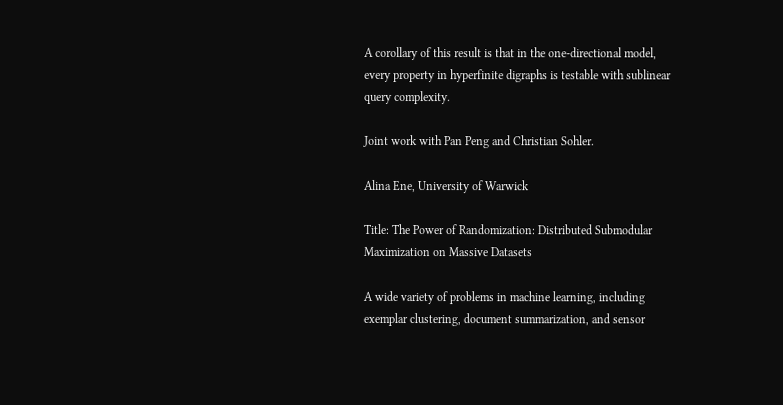A corollary of this result is that in the one-directional model, every property in hyperfinite digraphs is testable with sublinear query complexity.

Joint work with Pan Peng and Christian Sohler.

Alina Ene, University of Warwick

Title: The Power of Randomization: Distributed Submodular Maximization on Massive Datasets

A wide variety of problems in machine learning, including exemplar clustering, document summarization, and sensor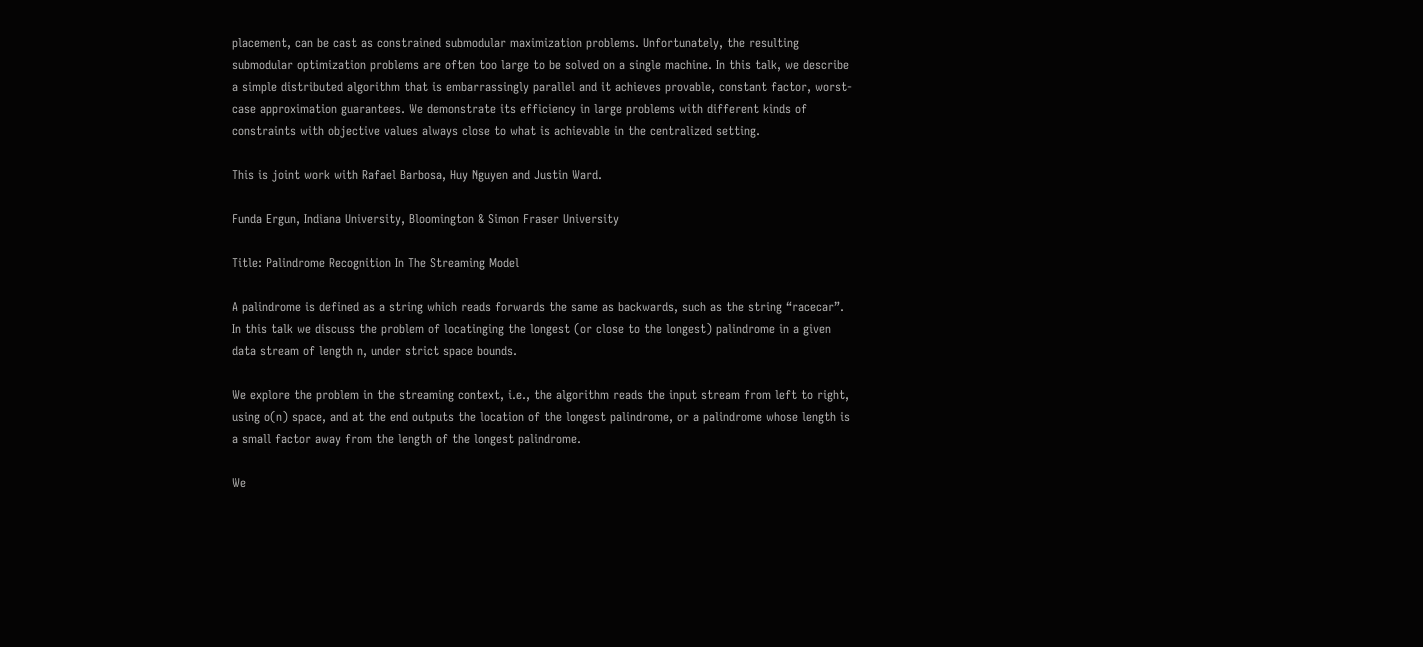placement, can be cast as constrained submodular maximization problems. Unfortunately, the resulting submodular optimization problems are often too large to be solved on a single machine. In this talk, we describe a simple distributed algorithm that is embarrassingly parallel and it achieves provable, constant factor, worst-case approximation guarantees. We demonstrate its efficiency in large problems with different kinds of constraints with objective values always close to what is achievable in the centralized setting.

This is joint work with Rafael Barbosa, Huy Nguyen and Justin Ward.

Funda Ergun, Indiana University, Bloomington & Simon Fraser University

Title: Palindrome Recognition In The Streaming Model

A palindrome is defined as a string which reads forwards the same as backwards, such as the string “racecar”. In this talk we discuss the problem of locatinging the longest (or close to the longest) palindrome in a given data stream of length n, under strict space bounds.

We explore the problem in the streaming context, i.e., the algorithm reads the input stream from left to right, using o(n) space, and at the end outputs the location of the longest palindrome, or a palindrome whose length is a small factor away from the length of the longest palindrome.

We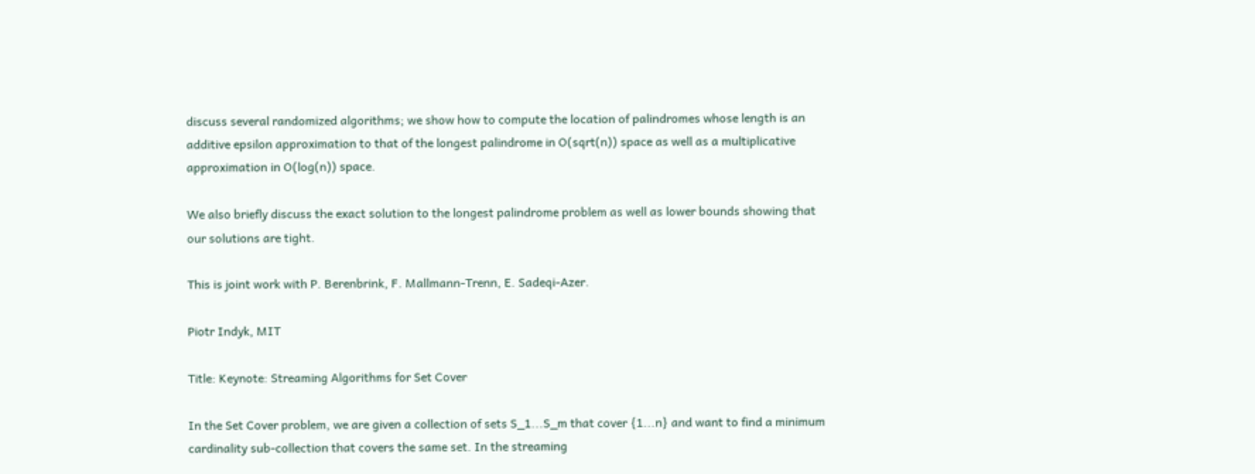discuss several randomized algorithms; we show how to compute the location of palindromes whose length is an additive epsilon approximation to that of the longest palindrome in O(sqrt(n)) space as well as a multiplicative approximation in O(log(n)) space.

We also briefly discuss the exact solution to the longest palindrome problem as well as lower bounds showing that our solutions are tight.

This is joint work with P. Berenbrink, F. Mallmann-Trenn, E. Sadeqi-Azer.

Piotr Indyk, MIT

Title: Keynote: Streaming Algorithms for Set Cover

In the Set Cover problem, we are given a collection of sets S_1...S_m that cover {1...n} and want to find a minimum cardinality sub-collection that covers the same set. In the streaming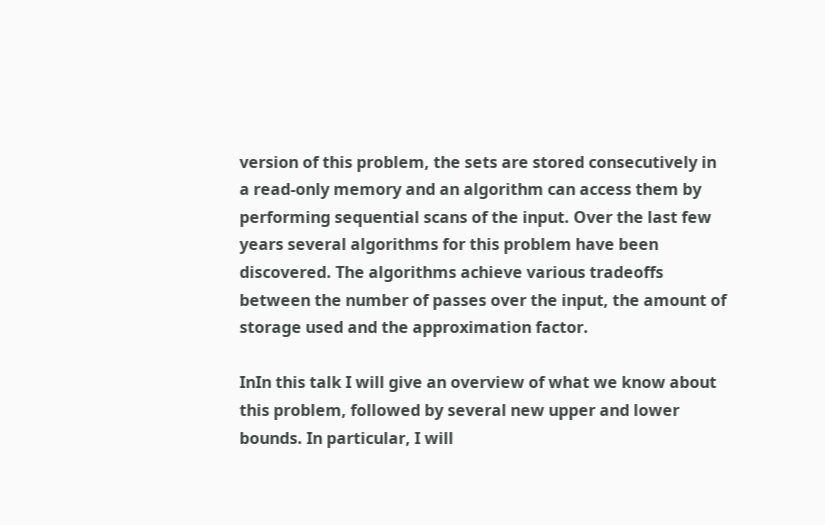version of this problem, the sets are stored consecutively in a read-only memory and an algorithm can access them by performing sequential scans of the input. Over the last few years several algorithms for this problem have been discovered. The algorithms achieve various tradeoffs between the number of passes over the input, the amount of storage used and the approximation factor.

InIn this talk I will give an overview of what we know about this problem, followed by several new upper and lower bounds. In particular, I will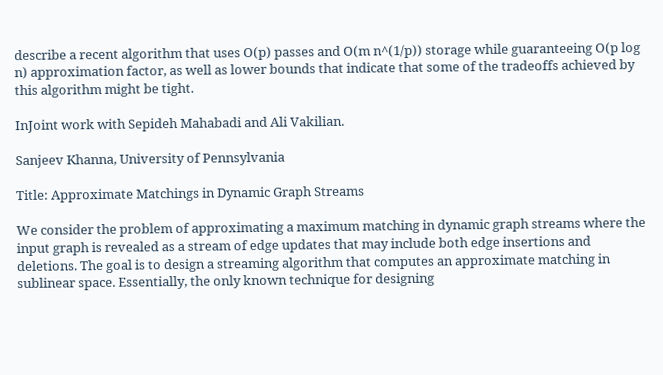describe a recent algorithm that uses O(p) passes and O(m n^(1/p)) storage while guaranteeing O(p log n) approximation factor, as well as lower bounds that indicate that some of the tradeoffs achieved by this algorithm might be tight.

InJoint work with Sepideh Mahabadi and Ali Vakilian.

Sanjeev Khanna, University of Pennsylvania

Title: Approximate Matchings in Dynamic Graph Streams

We consider the problem of approximating a maximum matching in dynamic graph streams where the input graph is revealed as a stream of edge updates that may include both edge insertions and deletions. The goal is to design a streaming algorithm that computes an approximate matching in sublinear space. Essentially, the only known technique for designing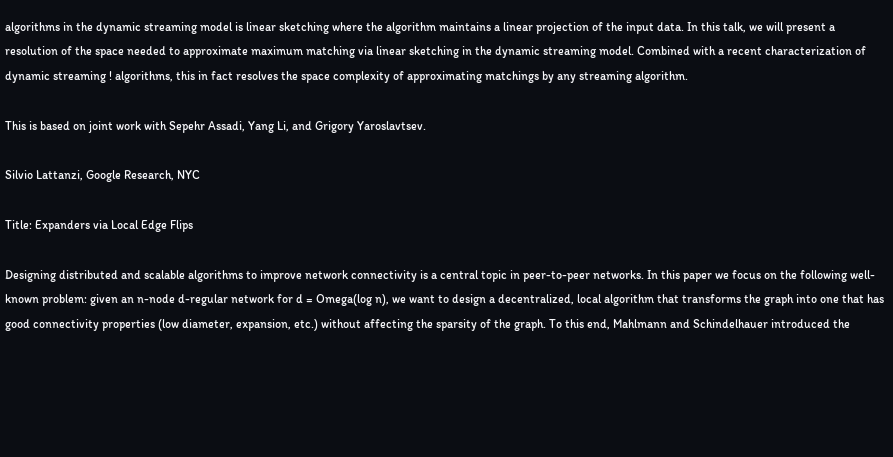algorithms in the dynamic streaming model is linear sketching where the algorithm maintains a linear projection of the input data. In this talk, we will present a resolution of the space needed to approximate maximum matching via linear sketching in the dynamic streaming model. Combined with a recent characterization of dynamic streaming ! algorithms, this in fact resolves the space complexity of approximating matchings by any streaming algorithm.

This is based on joint work with Sepehr Assadi, Yang Li, and Grigory Yaroslavtsev.

Silvio Lattanzi, Google Research, NYC

Title: Expanders via Local Edge Flips

Designing distributed and scalable algorithms to improve network connectivity is a central topic in peer-to-peer networks. In this paper we focus on the following well-known problem: given an n-node d-regular network for d = Omega(log n), we want to design a decentralized, local algorithm that transforms the graph into one that has good connectivity properties (low diameter, expansion, etc.) without affecting the sparsity of the graph. To this end, Mahlmann and Schindelhauer introduced the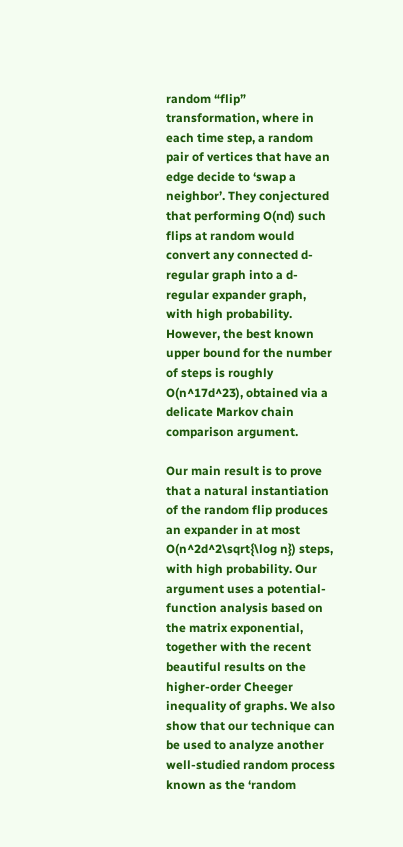random “flip” transformation, where in each time step, a random pair of vertices that have an edge decide to ‘swap a neighbor’. They conjectured that performing O(nd) such flips at random would convert any connected d-regular graph into a d-regular expander graph, with high probability. However, the best known upper bound for the number of steps is roughly O(n^17d^23), obtained via a delicate Markov chain comparison argument.

Our main result is to prove that a natural instantiation of the random flip produces an expander in at most O(n^2d^2\sqrt{\log n}) steps, with high probability. Our argument uses a potential-function analysis based on the matrix exponential, together with the recent beautiful results on the higher-order Cheeger inequality of graphs. We also show that our technique can be used to analyze another well-studied random process known as the ‘random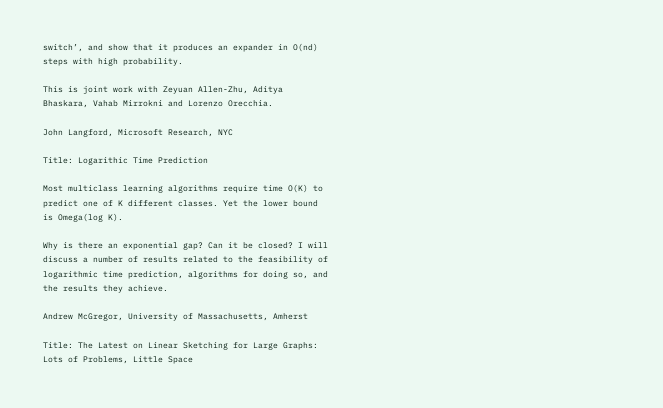switch’, and show that it produces an expander in O(nd) steps with high probability.

This is joint work with Zeyuan Allen-Zhu, Aditya Bhaskara, Vahab Mirrokni and Lorenzo Orecchia.

John Langford, Microsoft Research, NYC

Title: Logarithic Time Prediction

Most multiclass learning algorithms require time O(K) to predict one of K different classes. Yet the lower bound is Omega(log K).

Why is there an exponential gap? Can it be closed? I will discuss a number of results related to the feasibility of logarithmic time prediction, algorithms for doing so, and the results they achieve.

Andrew McGregor, University of Massachusetts, Amherst

Title: The Latest on Linear Sketching for Large Graphs: Lots of Problems, Little Space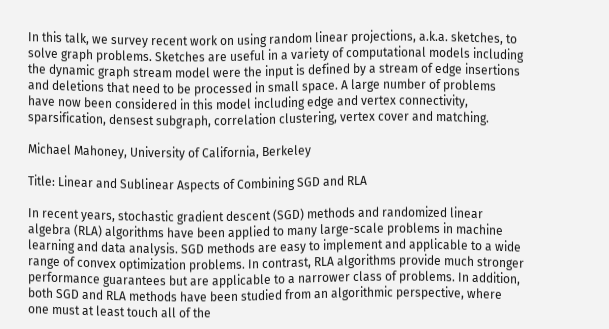In this talk, we survey recent work on using random linear projections, a.k.a. sketches, to solve graph problems. Sketches are useful in a variety of computational models including the dynamic graph stream model were the input is defined by a stream of edge insertions and deletions that need to be processed in small space. A large number of problems have now been considered in this model including edge and vertex connectivity, sparsification, densest subgraph, correlation clustering, vertex cover and matching.

Michael Mahoney, University of California, Berkeley

Title: Linear and Sublinear Aspects of Combining SGD and RLA

In recent years, stochastic gradient descent (SGD) methods and randomized linear algebra (RLA) algorithms have been applied to many large-scale problems in machine learning and data analysis. SGD methods are easy to implement and applicable to a wide range of convex optimization problems. In contrast, RLA algorithms provide much stronger performance guarantees but are applicable to a narrower class of problems. In addition, both SGD and RLA methods have been studied from an algorithmic perspective, where one must at least touch all of the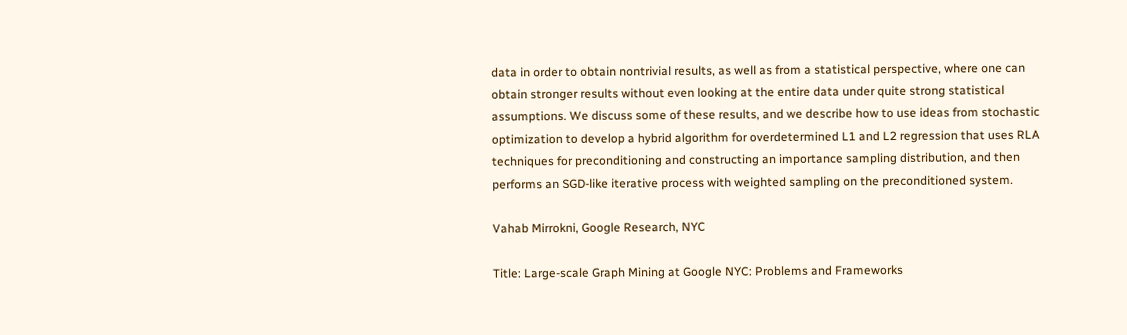data in order to obtain nontrivial results, as well as from a statistical perspective, where one can obtain stronger results without even looking at the entire data under quite strong statistical assumptions. We discuss some of these results, and we describe how to use ideas from stochastic optimization to develop a hybrid algorithm for overdetermined L1 and L2 regression that uses RLA techniques for preconditioning and constructing an importance sampling distribution, and then performs an SGD-like iterative process with weighted sampling on the preconditioned system.

Vahab Mirrokni, Google Research, NYC

Title: Large-scale Graph Mining at Google NYC: Problems and Frameworks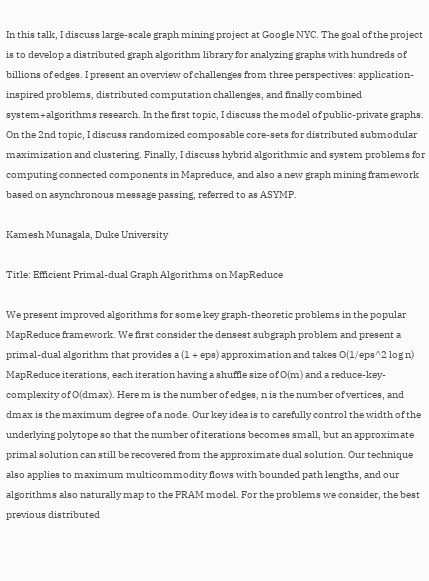In this talk, I discuss large-scale graph mining project at Google NYC. The goal of the project is to develop a distributed graph algorithm library for analyzing graphs with hundreds of billions of edges. I present an overview of challenges from three perspectives: application-inspired problems, distributed computation challenges, and finally combined system+algorithms research. In the first topic, I discuss the model of public-private graphs. On the 2nd topic, I discuss randomized composable core-sets for distributed submodular maximization and clustering. Finally, I discuss hybrid algorithmic and system problems for computing connected components in Mapreduce, and also a new graph mining framework based on asynchronous message passing, referred to as ASYMP.

Kamesh Munagala, Duke University

Title: Efficient Primal-dual Graph Algorithms on MapReduce

We present improved algorithms for some key graph-theoretic problems in the popular MapReduce framework. We first consider the densest subgraph problem and present a primal-dual algorithm that provides a (1 + eps) approximation and takes O(1/eps^2 log n) MapReduce iterations, each iteration having a shuffle size of O(m) and a reduce-key-complexity of O(dmax). Here m is the number of edges, n is the number of vertices, and dmax is the maximum degree of a node. Our key idea is to carefully control the width of the underlying polytope so that the number of iterations becomes small, but an approximate primal solution can still be recovered from the approximate dual solution. Our technique also applies to maximum multicommodity flows with bounded path lengths, and our algorithms also naturally map to the PRAM model. For the problems we consider, the best previous distributed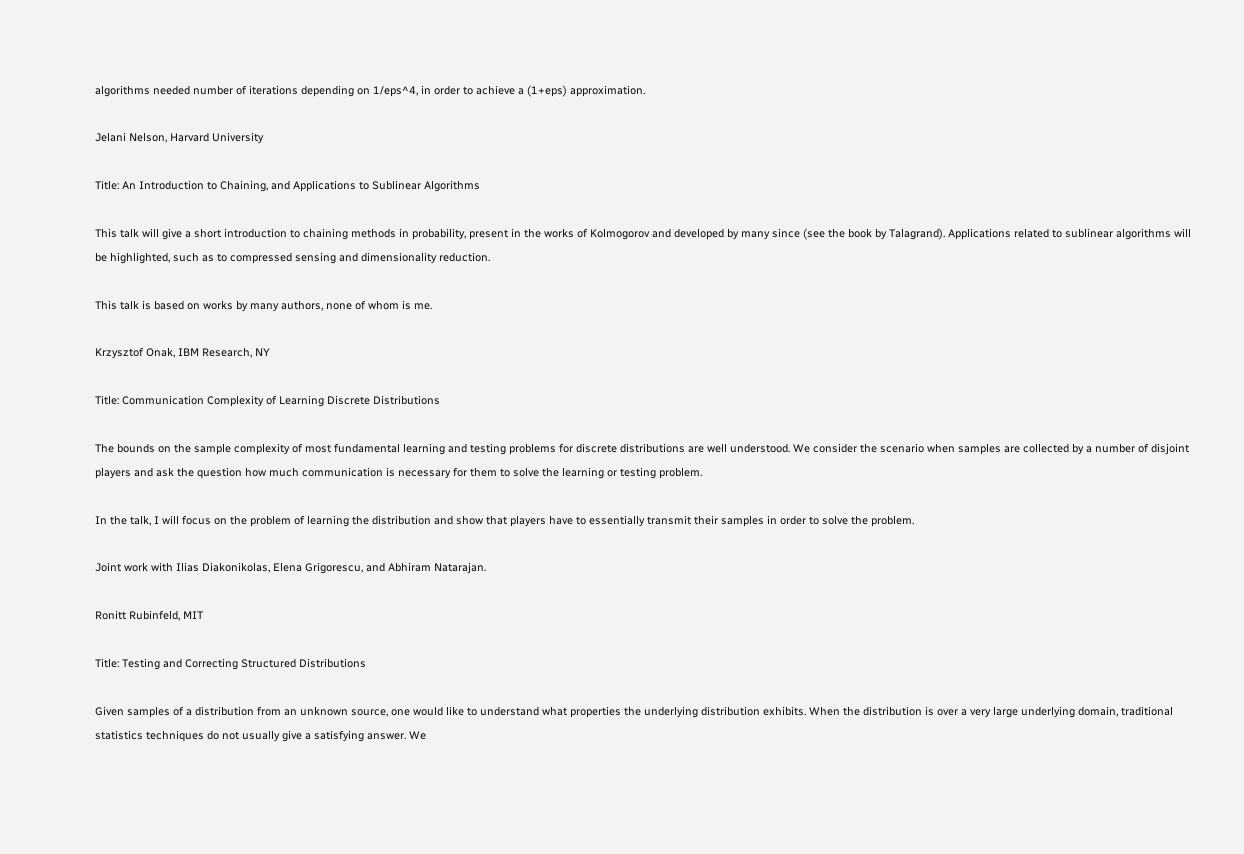algorithms needed number of iterations depending on 1/eps^4, in order to achieve a (1+eps) approximation.

Jelani Nelson, Harvard University

Title: An Introduction to Chaining, and Applications to Sublinear Algorithms

This talk will give a short introduction to chaining methods in probability, present in the works of Kolmogorov and developed by many since (see the book by Talagrand). Applications related to sublinear algorithms will be highlighted, such as to compressed sensing and dimensionality reduction.

This talk is based on works by many authors, none of whom is me.

Krzysztof Onak, IBM Research, NY

Title: Communication Complexity of Learning Discrete Distributions

The bounds on the sample complexity of most fundamental learning and testing problems for discrete distributions are well understood. We consider the scenario when samples are collected by a number of disjoint players and ask the question how much communication is necessary for them to solve the learning or testing problem.

In the talk, I will focus on the problem of learning the distribution and show that players have to essentially transmit their samples in order to solve the problem.

Joint work with Ilias Diakonikolas, Elena Grigorescu, and Abhiram Natarajan.

Ronitt Rubinfeld, MIT

Title: Testing and Correcting Structured Distributions

Given samples of a distribution from an unknown source, one would like to understand what properties the underlying distribution exhibits. When the distribution is over a very large underlying domain, traditional statistics techniques do not usually give a satisfying answer. We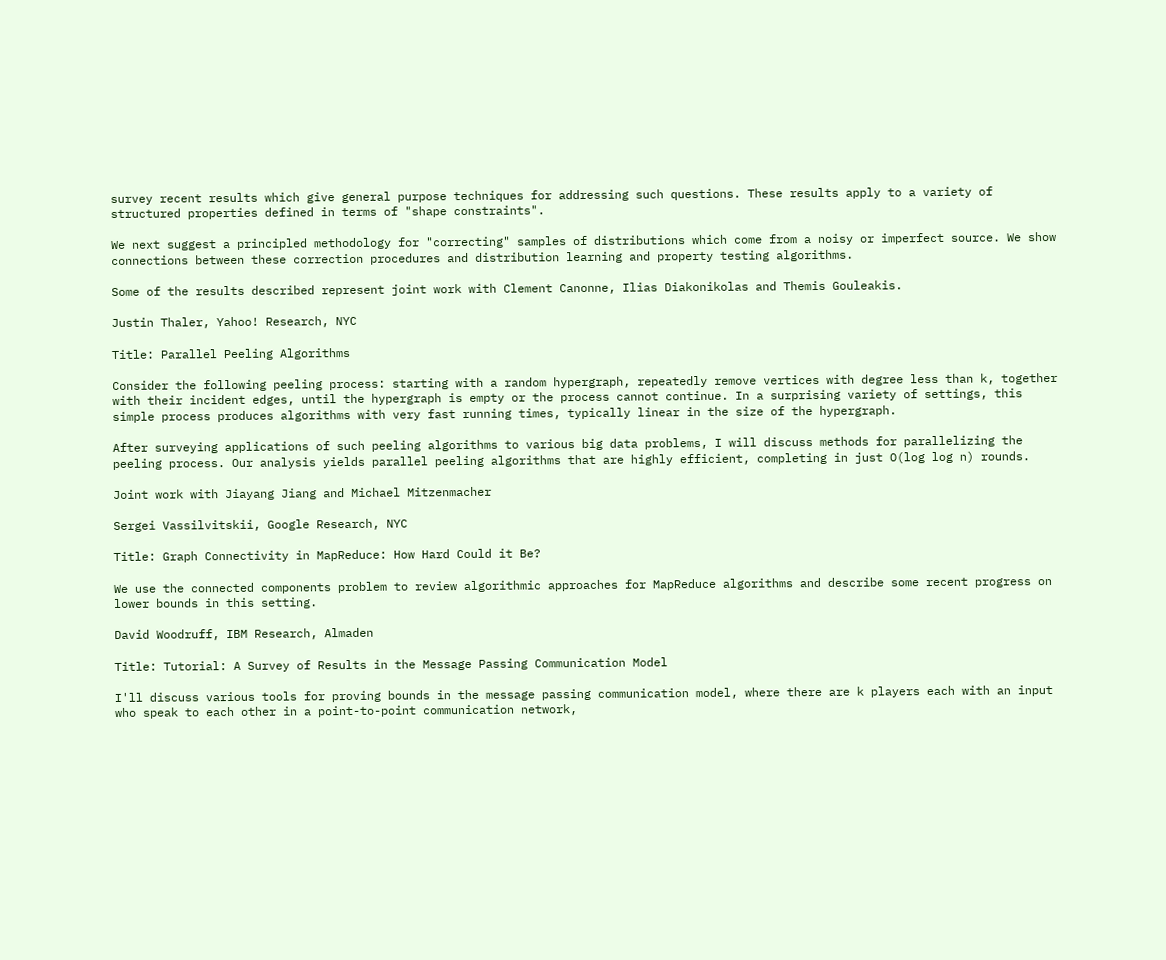survey recent results which give general purpose techniques for addressing such questions. These results apply to a variety of structured properties defined in terms of "shape constraints".

We next suggest a principled methodology for "correcting" samples of distributions which come from a noisy or imperfect source. We show connections between these correction procedures and distribution learning and property testing algorithms.

Some of the results described represent joint work with Clement Canonne, Ilias Diakonikolas and Themis Gouleakis.

Justin Thaler, Yahoo! Research, NYC

Title: Parallel Peeling Algorithms

Consider the following peeling process: starting with a random hypergraph, repeatedly remove vertices with degree less than k, together with their incident edges, until the hypergraph is empty or the process cannot continue. In a surprising variety of settings, this simple process produces algorithms with very fast running times, typically linear in the size of the hypergraph.

After surveying applications of such peeling algorithms to various big data problems, I will discuss methods for parallelizing the peeling process. Our analysis yields parallel peeling algorithms that are highly efficient, completing in just O(log log n) rounds.

Joint work with Jiayang Jiang and Michael Mitzenmacher

Sergei Vassilvitskii, Google Research, NYC

Title: Graph Connectivity in MapReduce: How Hard Could it Be?

We use the connected components problem to review algorithmic approaches for MapReduce algorithms and describe some recent progress on lower bounds in this setting.

David Woodruff, IBM Research, Almaden

Title: Tutorial: A Survey of Results in the Message Passing Communication Model

I'll discuss various tools for proving bounds in the message passing communication model, where there are k players each with an input who speak to each other in a point-to-point communication network,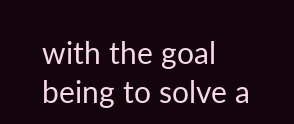with the goal being to solve a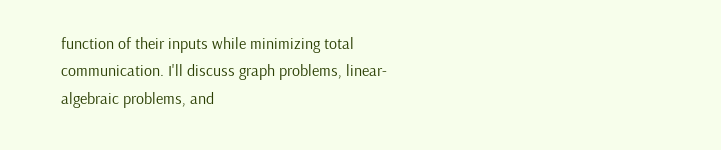function of their inputs while minimizing total communication. I'll discuss graph problems, linear-algebraic problems, and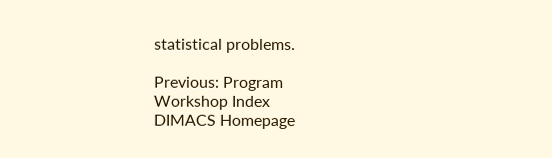statistical problems.

Previous: Program
Workshop Index
DIMACS Homepage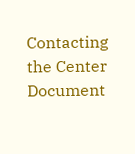Contacting the Center
Document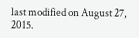last modified on August 27, 2015.